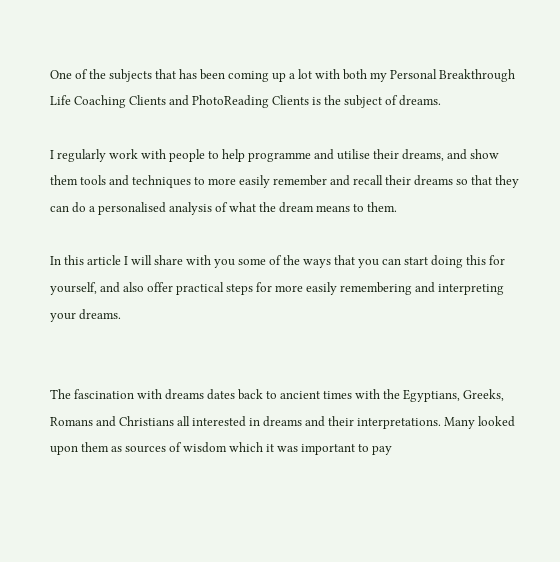One of the subjects that has been coming up a lot with both my Personal Breakthrough Life Coaching Clients and PhotoReading Clients is the subject of dreams.

I regularly work with people to help programme and utilise their dreams, and show them tools and techniques to more easily remember and recall their dreams so that they can do a personalised analysis of what the dream means to them.

In this article I will share with you some of the ways that you can start doing this for yourself, and also offer practical steps for more easily remembering and interpreting your dreams.


The fascination with dreams dates back to ancient times with the Egyptians, Greeks, Romans and Christians all interested in dreams and their interpretations. Many looked upon them as sources of wisdom which it was important to pay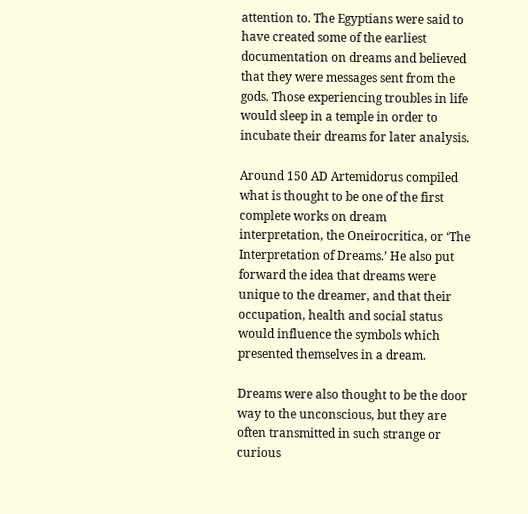attention to. The Egyptians were said to have created some of the earliest documentation on dreams and believed that they were messages sent from the gods. Those experiencing troubles in life would sleep in a temple in order to incubate their dreams for later analysis.

Around 150 AD Artemidorus compiled what is thought to be one of the first complete works on dream interpretation, the Oneirocritica, or ‘The Interpretation of Dreams.’ He also put forward the idea that dreams were unique to the dreamer, and that their occupation, health and social status would influence the symbols which presented themselves in a dream.

Dreams were also thought to be the door way to the unconscious, but they are often transmitted in such strange or curious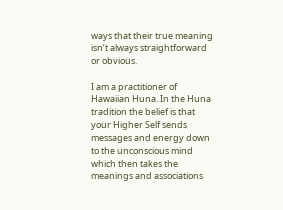ways that their true meaning isn’t always straightforward or obvious.

I am a practitioner of Hawaiian Huna. In the Huna tradition the belief is that your Higher Self sends messages and energy down to the unconscious mind which then takes the meanings and associations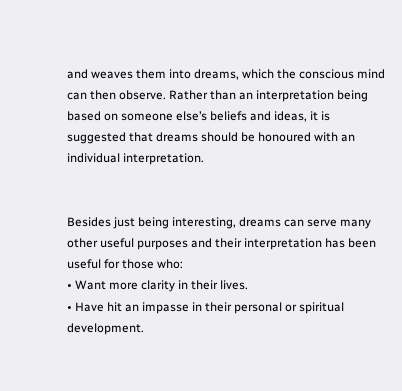and weaves them into dreams, which the conscious mind can then observe. Rather than an interpretation being based on someone else’s beliefs and ideas, it is suggested that dreams should be honoured with an individual interpretation.


Besides just being interesting, dreams can serve many other useful purposes and their interpretation has been useful for those who:
• Want more clarity in their lives.
• Have hit an impasse in their personal or spiritual development.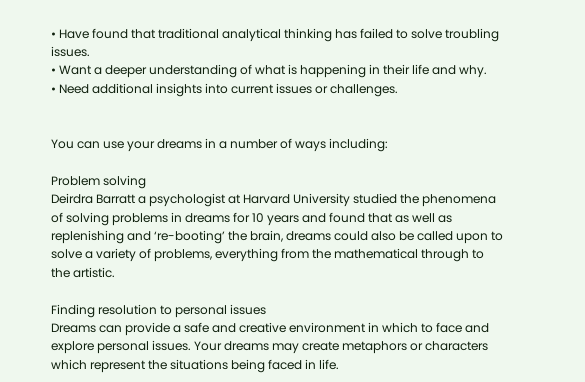• Have found that traditional analytical thinking has failed to solve troubling issues.
• Want a deeper understanding of what is happening in their life and why.
• Need additional insights into current issues or challenges.


You can use your dreams in a number of ways including:

Problem solving
Deirdra Barratt a psychologist at Harvard University studied the phenomena of solving problems in dreams for 10 years and found that as well as replenishing and ‘re-booting’ the brain, dreams could also be called upon to solve a variety of problems, everything from the mathematical through to the artistic.

Finding resolution to personal issues
Dreams can provide a safe and creative environment in which to face and explore personal issues. Your dreams may create metaphors or characters which represent the situations being faced in life.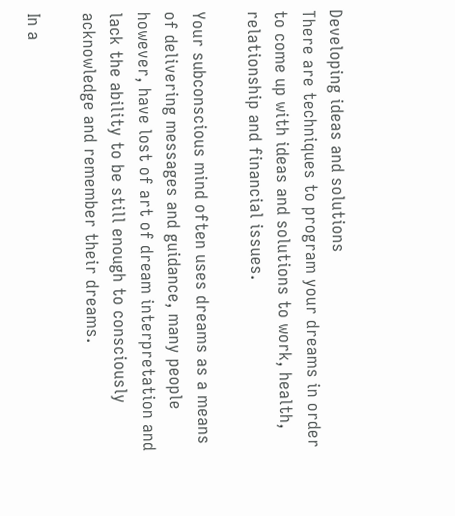Developing ideas and solutions
There are techniques to program your dreams in order to come up with ideas and solutions to work, health, relationship and financial issues.

Your subconscious mind often uses dreams as a means of delivering messages and guidance, many people however, have lost of art of dream interpretation and lack the ability to be still enough to consciously acknowledge and remember their dreams.

In a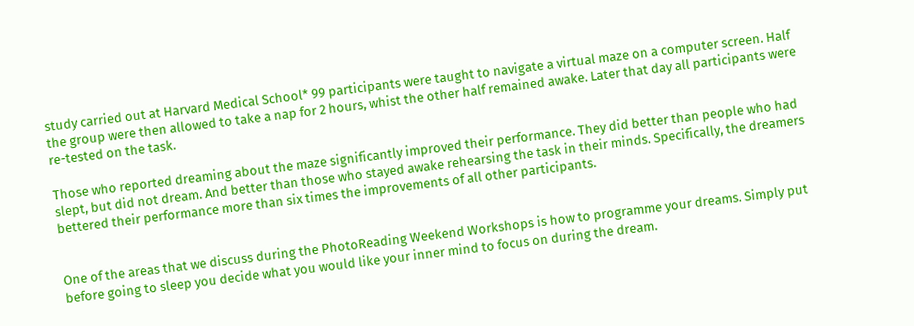study carried out at Harvard Medical School* 99 participants were taught to navigate a virtual maze on a computer screen. Half the group were then allowed to take a nap for 2 hours, whist the other half remained awake. Later that day all participants were re-tested on the task.

Those who reported dreaming about the maze significantly improved their performance. They did better than people who had slept, but did not dream. And better than those who stayed awake rehearsing the task in their minds. Specifically, the dreamers bettered their performance more than six times the improvements of all other participants.


One of the areas that we discuss during the PhotoReading Weekend Workshops is how to programme your dreams. Simply put before going to sleep you decide what you would like your inner mind to focus on during the dream.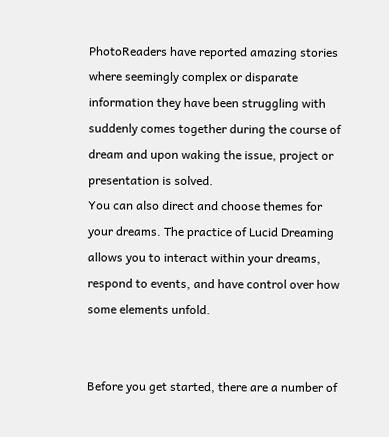PhotoReaders have reported amazing stories where seemingly complex or disparate information they have been struggling with suddenly comes together during the course of dream and upon waking the issue, project or presentation is solved.
You can also direct and choose themes for your dreams. The practice of Lucid Dreaming allows you to interact within your dreams, respond to events, and have control over how some elements unfold.


Before you get started, there are a number of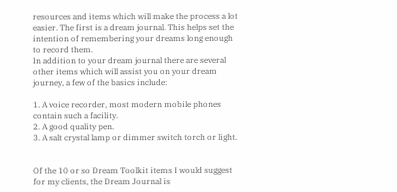resources and items which will make the process a lot easier. The first is a dream journal. This helps set the intention of remembering your dreams long enough to record them.
In addition to your dream journal there are several other items which will assist you on your dream journey, a few of the basics include:

1. A voice recorder, most modern mobile phones contain such a facility.
2. A good quality pen.
3. A salt crystal lamp or dimmer switch torch or light.


Of the 10 or so Dream Toolkit items I would suggest for my clients, the Dream Journal is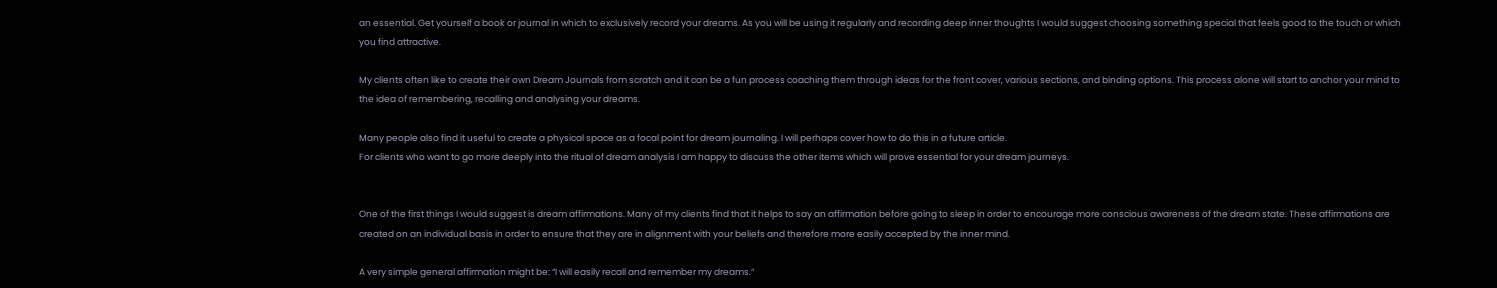an essential. Get yourself a book or journal in which to exclusively record your dreams. As you will be using it regularly and recording deep inner thoughts I would suggest choosing something special that feels good to the touch or which you find attractive.

My clients often like to create their own Dream Journals from scratch and it can be a fun process coaching them through ideas for the front cover, various sections, and binding options. This process alone will start to anchor your mind to the idea of remembering, recalling and analysing your dreams.

Many people also find it useful to create a physical space as a focal point for dream journaling. I will perhaps cover how to do this in a future article.
For clients who want to go more deeply into the ritual of dream analysis I am happy to discuss the other items which will prove essential for your dream journeys.


One of the first things I would suggest is dream affirmations. Many of my clients find that it helps to say an affirmation before going to sleep in order to encourage more conscious awareness of the dream state. These affirmations are created on an individual basis in order to ensure that they are in alignment with your beliefs and therefore more easily accepted by the inner mind.

A very simple general affirmation might be: “I will easily recall and remember my dreams.”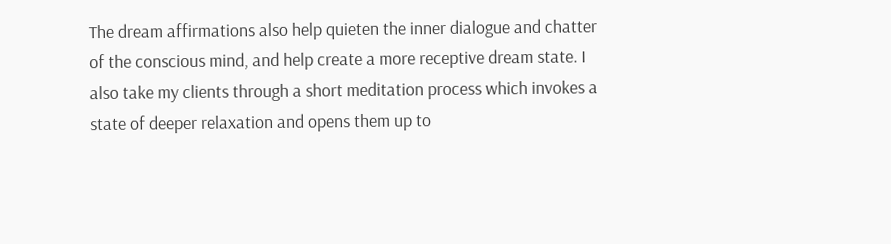The dream affirmations also help quieten the inner dialogue and chatter of the conscious mind, and help create a more receptive dream state. I also take my clients through a short meditation process which invokes a state of deeper relaxation and opens them up to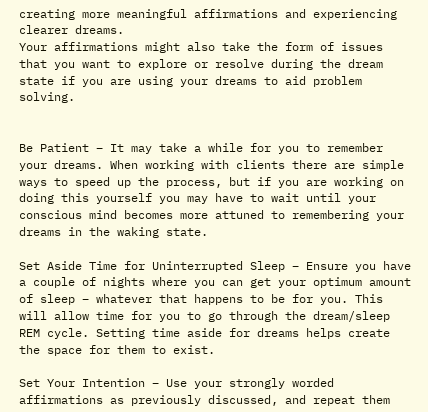creating more meaningful affirmations and experiencing clearer dreams.
Your affirmations might also take the form of issues that you want to explore or resolve during the dream state if you are using your dreams to aid problem solving.


Be Patient – It may take a while for you to remember your dreams. When working with clients there are simple ways to speed up the process, but if you are working on doing this yourself you may have to wait until your conscious mind becomes more attuned to remembering your dreams in the waking state.

Set Aside Time for Uninterrupted Sleep – Ensure you have a couple of nights where you can get your optimum amount of sleep – whatever that happens to be for you. This will allow time for you to go through the dream/sleep REM cycle. Setting time aside for dreams helps create the space for them to exist.

Set Your Intention – Use your strongly worded affirmations as previously discussed, and repeat them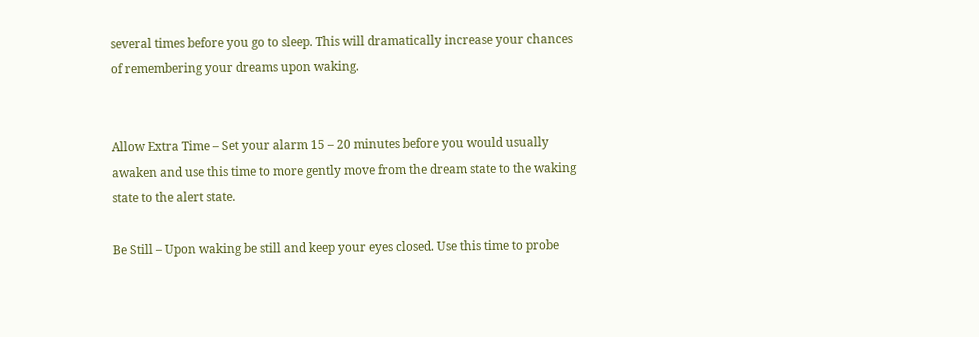several times before you go to sleep. This will dramatically increase your chances of remembering your dreams upon waking.


Allow Extra Time – Set your alarm 15 – 20 minutes before you would usually awaken and use this time to more gently move from the dream state to the waking state to the alert state.

Be Still – Upon waking be still and keep your eyes closed. Use this time to probe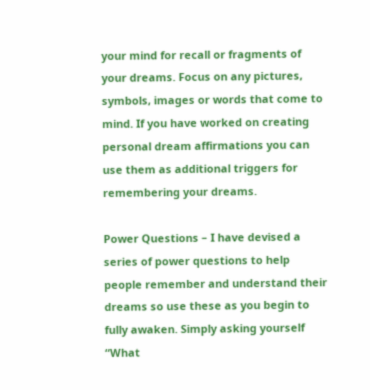your mind for recall or fragments of your dreams. Focus on any pictures, symbols, images or words that come to mind. If you have worked on creating personal dream affirmations you can use them as additional triggers for remembering your dreams.

Power Questions – I have devised a series of power questions to help people remember and understand their dreams so use these as you begin to fully awaken. Simply asking yourself “What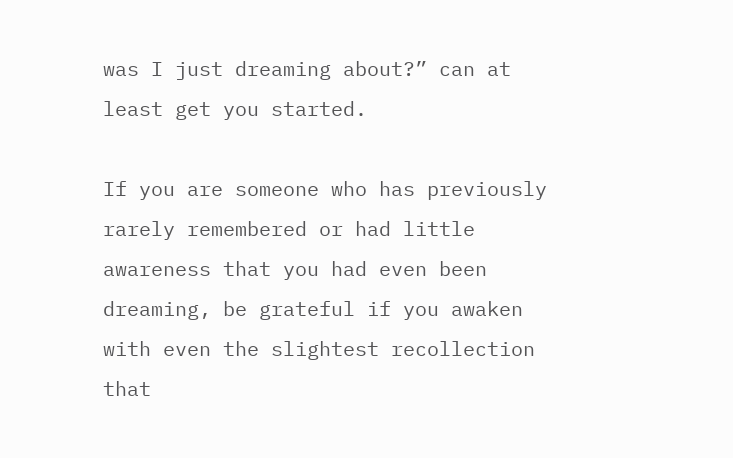was I just dreaming about?” can at least get you started.

If you are someone who has previously rarely remembered or had little awareness that you had even been dreaming, be grateful if you awaken with even the slightest recollection that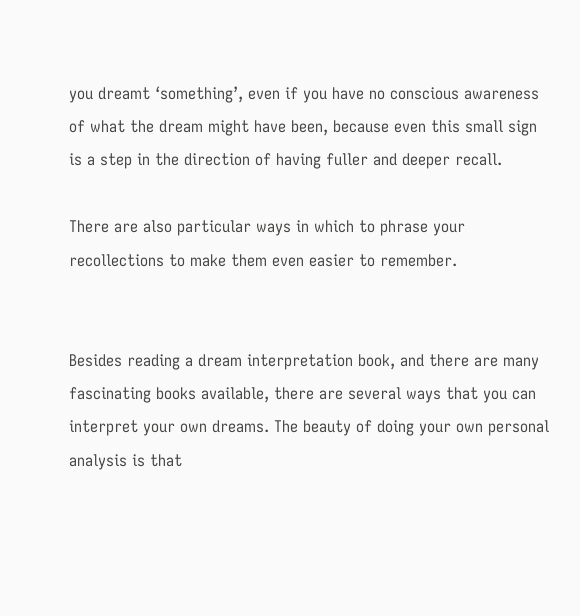you dreamt ‘something’, even if you have no conscious awareness of what the dream might have been, because even this small sign is a step in the direction of having fuller and deeper recall.

There are also particular ways in which to phrase your recollections to make them even easier to remember.


Besides reading a dream interpretation book, and there are many fascinating books available, there are several ways that you can interpret your own dreams. The beauty of doing your own personal analysis is that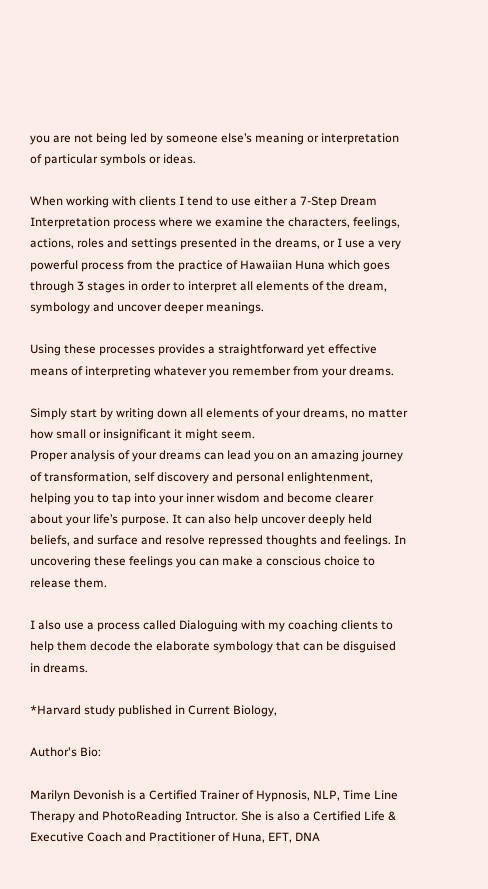you are not being led by someone else’s meaning or interpretation of particular symbols or ideas.

When working with clients I tend to use either a 7-Step Dream Interpretation process where we examine the characters, feelings, actions, roles and settings presented in the dreams, or I use a very powerful process from the practice of Hawaiian Huna which goes through 3 stages in order to interpret all elements of the dream, symbology and uncover deeper meanings.

Using these processes provides a straightforward yet effective means of interpreting whatever you remember from your dreams.

Simply start by writing down all elements of your dreams, no matter how small or insignificant it might seem.
Proper analysis of your dreams can lead you on an amazing journey of transformation, self discovery and personal enlightenment, helping you to tap into your inner wisdom and become clearer about your life’s purpose. It can also help uncover deeply held beliefs, and surface and resolve repressed thoughts and feelings. In uncovering these feelings you can make a conscious choice to release them.

I also use a process called Dialoguing with my coaching clients to help them decode the elaborate symbology that can be disguised in dreams.

*Harvard study published in Current Biology,

Author's Bio:

Marilyn Devonish is a Certified Trainer of Hypnosis, NLP, Time Line Therapy and PhotoReading Intructor. She is also a Certified Life & Executive Coach and Practitioner of Huna, EFT, DNA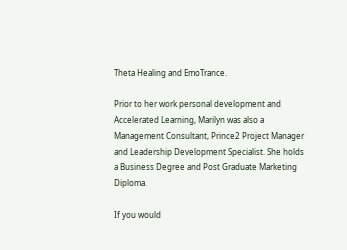Theta Healing and EmoTrance.

Prior to her work personal development and Accelerated Learning, Marilyn was also a Management Consultant, Prince2 Project Manager and Leadership Development Specialist. She holds a Business Degree and Post Graduate Marketing Diploma.

If you would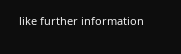like further information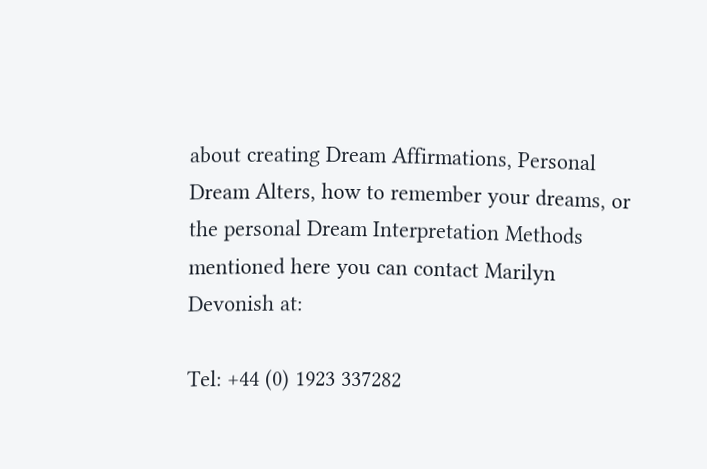about creating Dream Affirmations, Personal Dream Alters, how to remember your dreams, or the personal Dream Interpretation Methods mentioned here you can contact Marilyn Devonish at:

Tel: +44 (0) 1923 337282